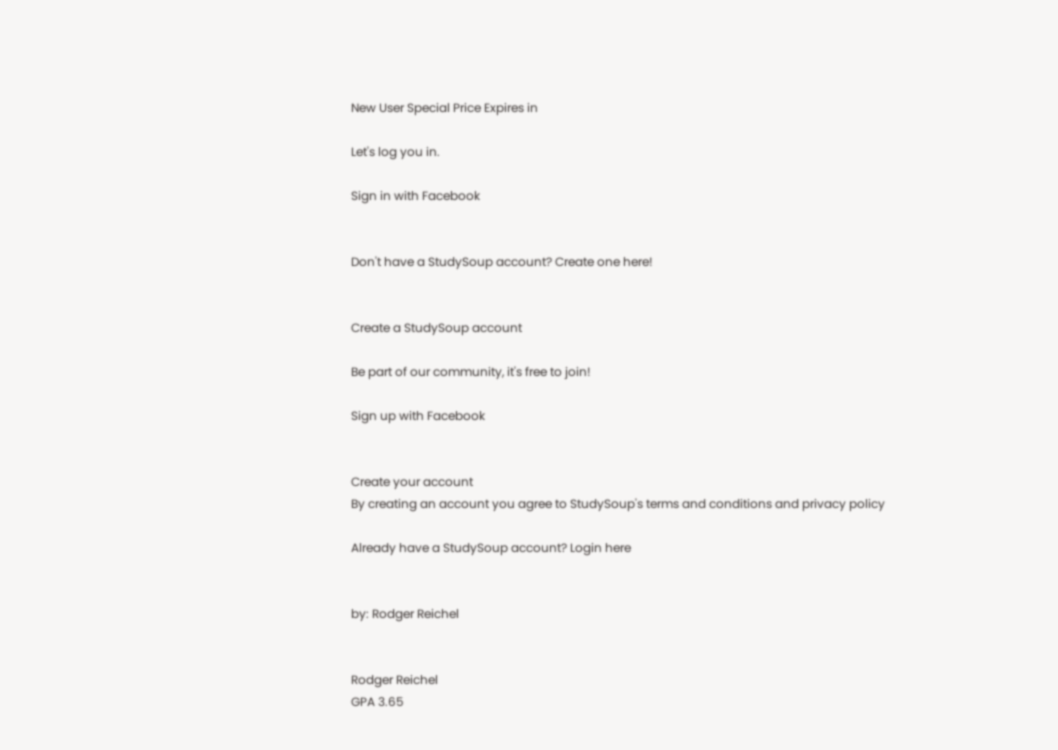New User Special Price Expires in

Let's log you in.

Sign in with Facebook


Don't have a StudySoup account? Create one here!


Create a StudySoup account

Be part of our community, it's free to join!

Sign up with Facebook


Create your account
By creating an account you agree to StudySoup's terms and conditions and privacy policy

Already have a StudySoup account? Login here


by: Rodger Reichel


Rodger Reichel
GPA 3.65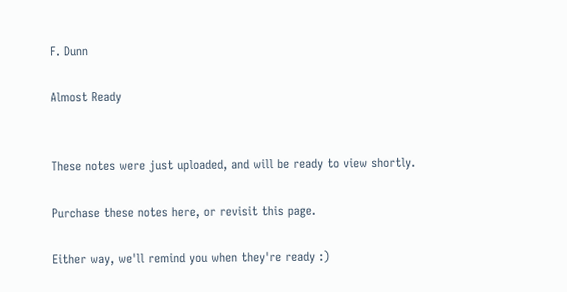F. Dunn

Almost Ready


These notes were just uploaded, and will be ready to view shortly.

Purchase these notes here, or revisit this page.

Either way, we'll remind you when they're ready :)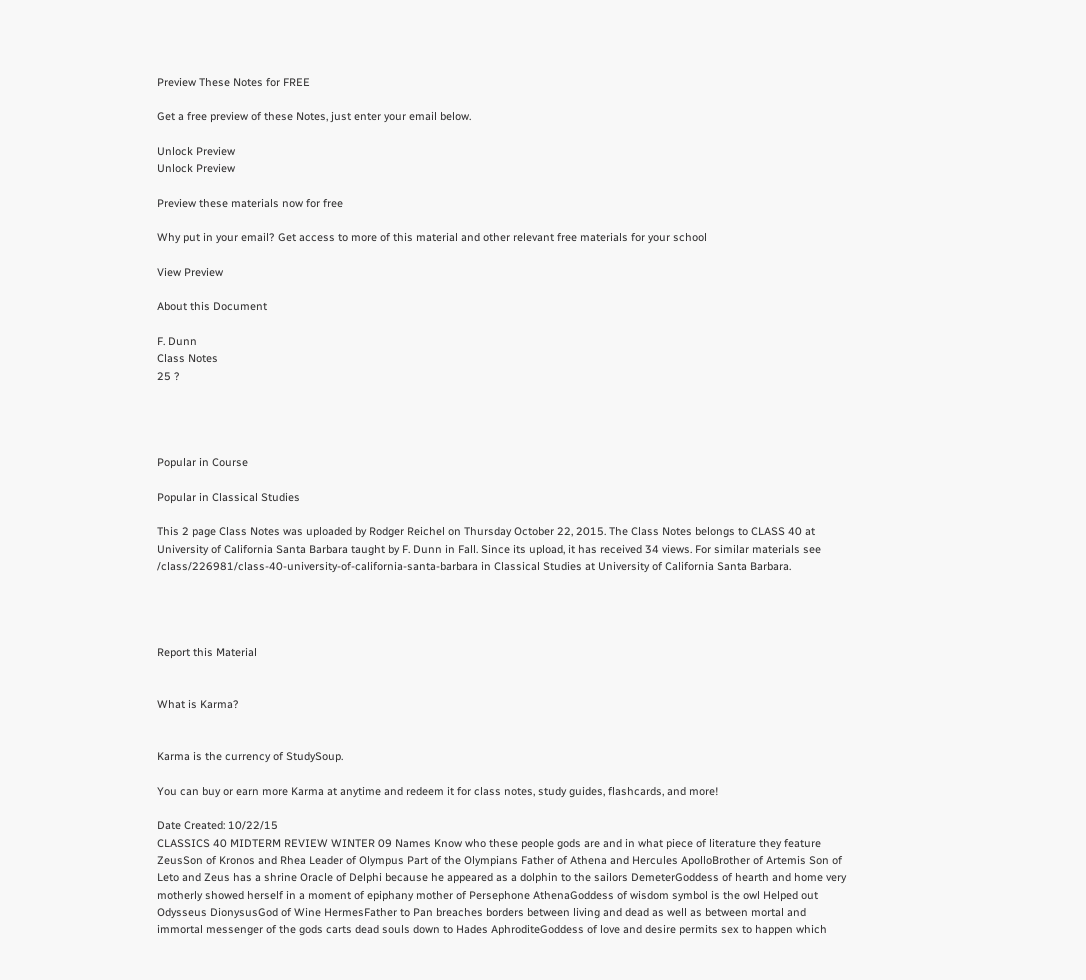Preview These Notes for FREE

Get a free preview of these Notes, just enter your email below.

Unlock Preview
Unlock Preview

Preview these materials now for free

Why put in your email? Get access to more of this material and other relevant free materials for your school

View Preview

About this Document

F. Dunn
Class Notes
25 ?




Popular in Course

Popular in Classical Studies

This 2 page Class Notes was uploaded by Rodger Reichel on Thursday October 22, 2015. The Class Notes belongs to CLASS 40 at University of California Santa Barbara taught by F. Dunn in Fall. Since its upload, it has received 34 views. For similar materials see /class/226981/class-40-university-of-california-santa-barbara in Classical Studies at University of California Santa Barbara.




Report this Material


What is Karma?


Karma is the currency of StudySoup.

You can buy or earn more Karma at anytime and redeem it for class notes, study guides, flashcards, and more!

Date Created: 10/22/15
CLASSICS 40 MIDTERM REVIEW WINTER 09 Names Know who these people gods are and in what piece of literature they feature ZeusSon of Kronos and Rhea Leader of Olympus Part of the Olympians Father of Athena and Hercules ApolloBrother of Artemis Son of Leto and Zeus has a shrine Oracle of Delphi because he appeared as a dolphin to the sailors DemeterGoddess of hearth and home very motherly showed herself in a moment of epiphany mother of Persephone AthenaGoddess of wisdom symbol is the owl Helped out Odysseus DionysusGod of Wine HermesFather to Pan breaches borders between living and dead as well as between mortal and immortal messenger of the gods carts dead souls down to Hades AphroditeGoddess of love and desire permits sex to happen which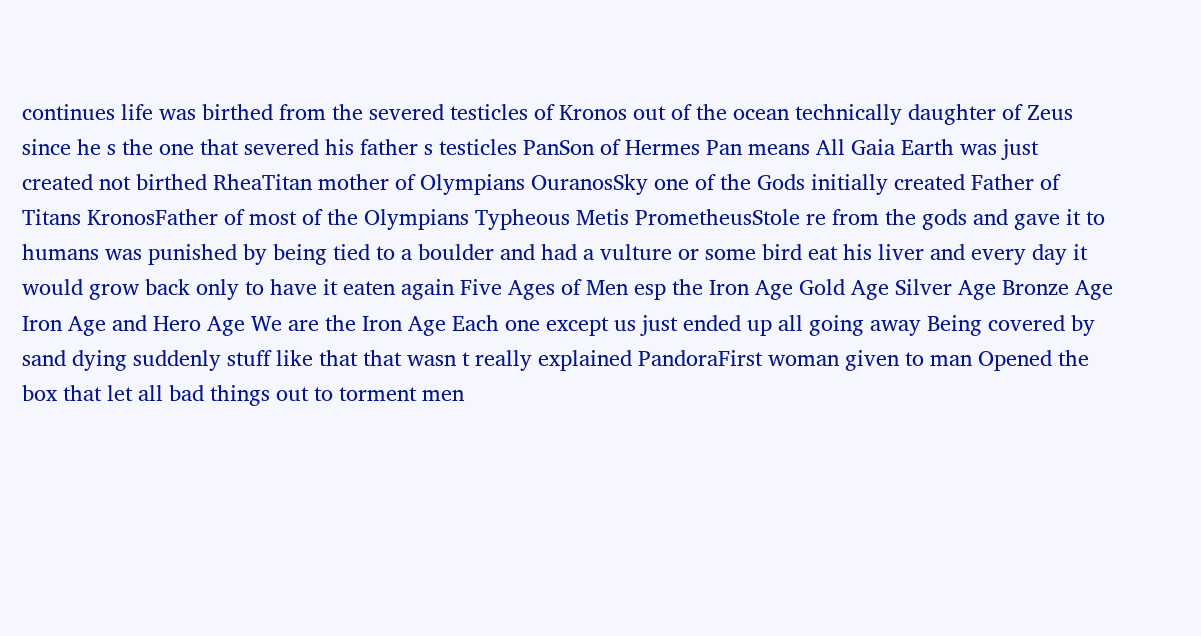continues life was birthed from the severed testicles of Kronos out of the ocean technically daughter of Zeus since he s the one that severed his father s testicles PanSon of Hermes Pan means All Gaia Earth was just created not birthed RheaTitan mother of Olympians OuranosSky one of the Gods initially created Father of Titans KronosFather of most of the Olympians Typheous Metis PrometheusStole re from the gods and gave it to humans was punished by being tied to a boulder and had a vulture or some bird eat his liver and every day it would grow back only to have it eaten again Five Ages of Men esp the Iron Age Gold Age Silver Age Bronze Age Iron Age and Hero Age We are the Iron Age Each one except us just ended up all going away Being covered by sand dying suddenly stuff like that that wasn t really explained PandoraFirst woman given to man Opened the box that let all bad things out to torment men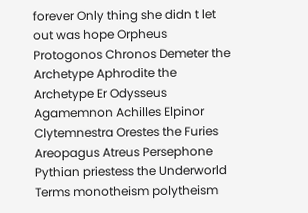forever Only thing she didn t let out was hope Orpheus Protogonos Chronos Demeter the Archetype Aphrodite the Archetype Er Odysseus Agamemnon Achilles Elpinor Clytemnestra Orestes the Furies Areopagus Atreus Persephone Pythian priestess the Underworld Terms monotheism polytheism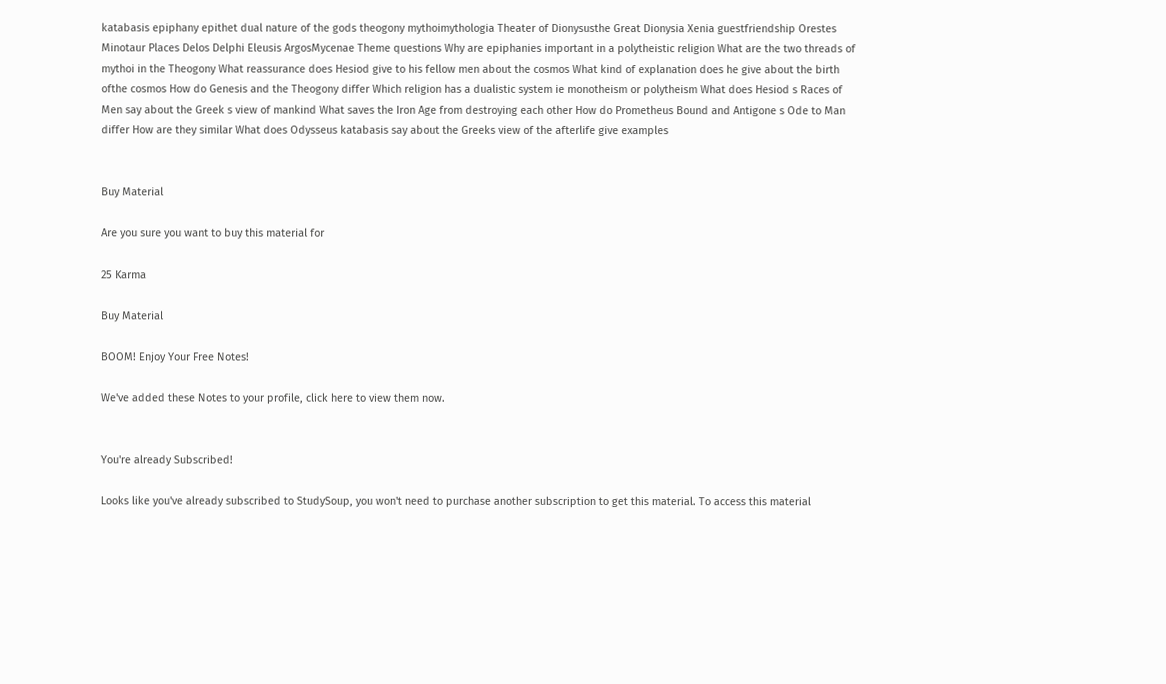katabasis epiphany epithet dual nature of the gods theogony mythoimythologia Theater of Dionysusthe Great Dionysia Xenia guestfriendship Orestes Minotaur Places Delos Delphi Eleusis ArgosMycenae Theme questions Why are epiphanies important in a polytheistic religion What are the two threads of mythoi in the Theogony What reassurance does Hesiod give to his fellow men about the cosmos What kind of explanation does he give about the birth ofthe cosmos How do Genesis and the Theogony differ Which religion has a dualistic system ie monotheism or polytheism What does Hesiod s Races of Men say about the Greek s view of mankind What saves the Iron Age from destroying each other How do Prometheus Bound and Antigone s Ode to Man differ How are they similar What does Odysseus katabasis say about the Greeks view of the afterlife give examples


Buy Material

Are you sure you want to buy this material for

25 Karma

Buy Material

BOOM! Enjoy Your Free Notes!

We've added these Notes to your profile, click here to view them now.


You're already Subscribed!

Looks like you've already subscribed to StudySoup, you won't need to purchase another subscription to get this material. To access this material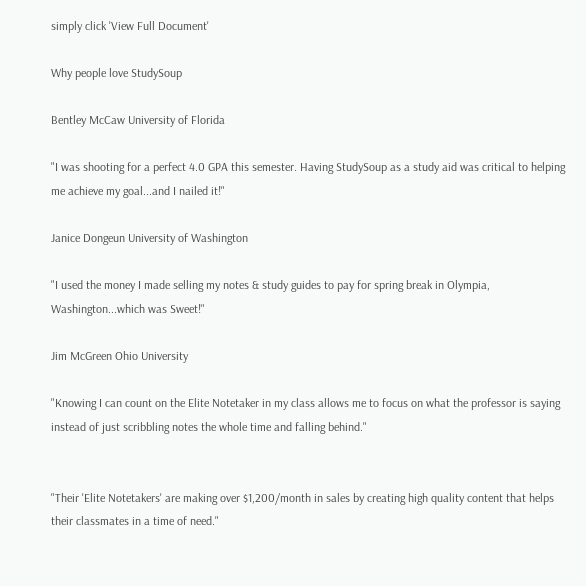simply click 'View Full Document'

Why people love StudySoup

Bentley McCaw University of Florida

"I was shooting for a perfect 4.0 GPA this semester. Having StudySoup as a study aid was critical to helping me achieve my goal...and I nailed it!"

Janice Dongeun University of Washington

"I used the money I made selling my notes & study guides to pay for spring break in Olympia, Washington...which was Sweet!"

Jim McGreen Ohio University

"Knowing I can count on the Elite Notetaker in my class allows me to focus on what the professor is saying instead of just scribbling notes the whole time and falling behind."


"Their 'Elite Notetakers' are making over $1,200/month in sales by creating high quality content that helps their classmates in a time of need."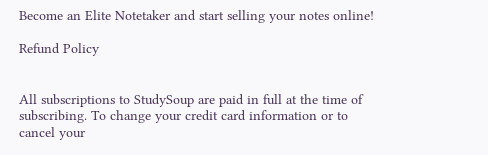Become an Elite Notetaker and start selling your notes online!

Refund Policy


All subscriptions to StudySoup are paid in full at the time of subscribing. To change your credit card information or to cancel your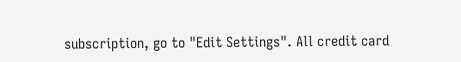subscription, go to "Edit Settings". All credit card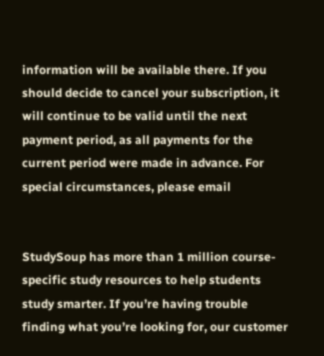information will be available there. If you should decide to cancel your subscription, it will continue to be valid until the next payment period, as all payments for the current period were made in advance. For special circumstances, please email


StudySoup has more than 1 million course-specific study resources to help students study smarter. If you’re having trouble finding what you’re looking for, our customer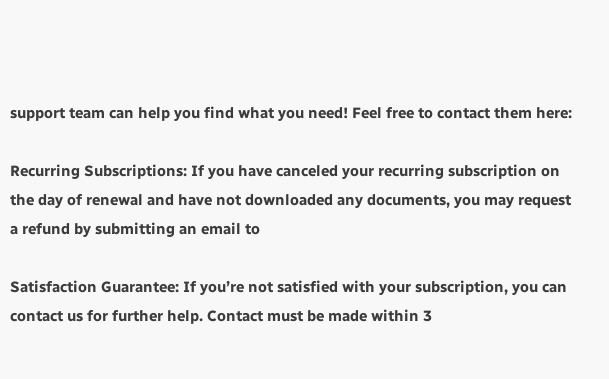support team can help you find what you need! Feel free to contact them here:

Recurring Subscriptions: If you have canceled your recurring subscription on the day of renewal and have not downloaded any documents, you may request a refund by submitting an email to

Satisfaction Guarantee: If you’re not satisfied with your subscription, you can contact us for further help. Contact must be made within 3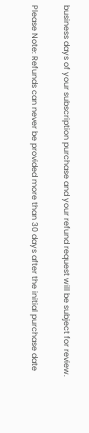business days of your subscription purchase and your refund request will be subject for review.

Please Note: Refunds can never be provided more than 30 days after the initial purchase date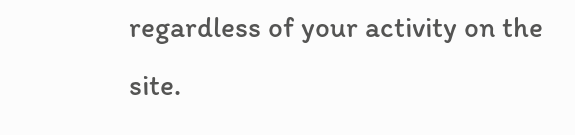regardless of your activity on the site.